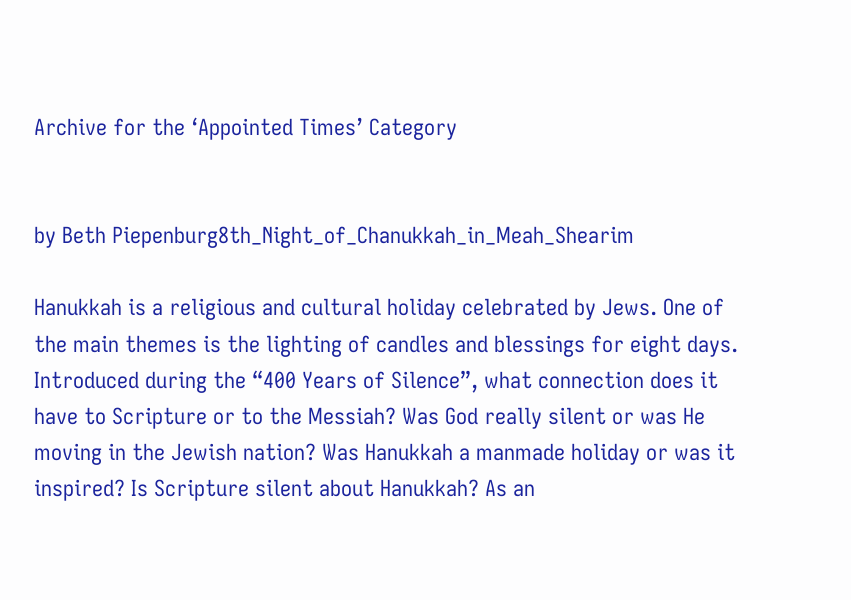Archive for the ‘Appointed Times’ Category


by Beth Piepenburg8th_Night_of_Chanukkah_in_Meah_Shearim

Hanukkah is a religious and cultural holiday celebrated by Jews. One of the main themes is the lighting of candles and blessings for eight days. Introduced during the “400 Years of Silence”, what connection does it have to Scripture or to the Messiah? Was God really silent or was He moving in the Jewish nation? Was Hanukkah a manmade holiday or was it inspired? Is Scripture silent about Hanukkah? As an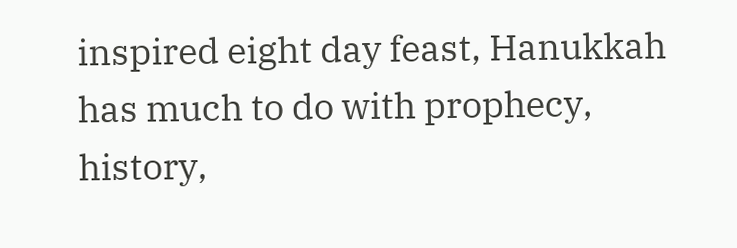inspired eight day feast, Hanukkah has much to do with prophecy, history,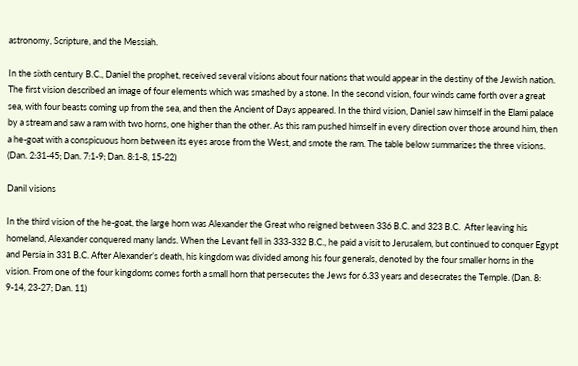astronomy, Scripture, and the Messiah.

In the sixth century B.C., Daniel the prophet, received several visions about four nations that would appear in the destiny of the Jewish nation. The first vision described an image of four elements which was smashed by a stone. In the second vision, four winds came forth over a great sea, with four beasts coming up from the sea, and then the Ancient of Days appeared. In the third vision, Daniel saw himself in the Elami palace by a stream and saw a ram with two horns, one higher than the other. As this ram pushed himself in every direction over those around him, then a he-goat with a conspicuous horn between its eyes arose from the West, and smote the ram. The table below summarizes the three visions. (Dan. 2:31-45; Dan. 7:1-9; Dan. 8:1-8, 15-22)

Danil visions

In the third vision of the he-goat, the large horn was Alexander the Great who reigned between 336 B.C. and 323 B.C.  After leaving his homeland, Alexander conquered many lands. When the Levant fell in 333-332 B.C., he paid a visit to Jerusalem, but continued to conquer Egypt and Persia in 331 B.C. After Alexander’s death, his kingdom was divided among his four generals, denoted by the four smaller horns in the vision. From one of the four kingdoms comes forth a small horn that persecutes the Jews for 6.33 years and desecrates the Temple. (Dan. 8: 9-14, 23-27; Dan. 11)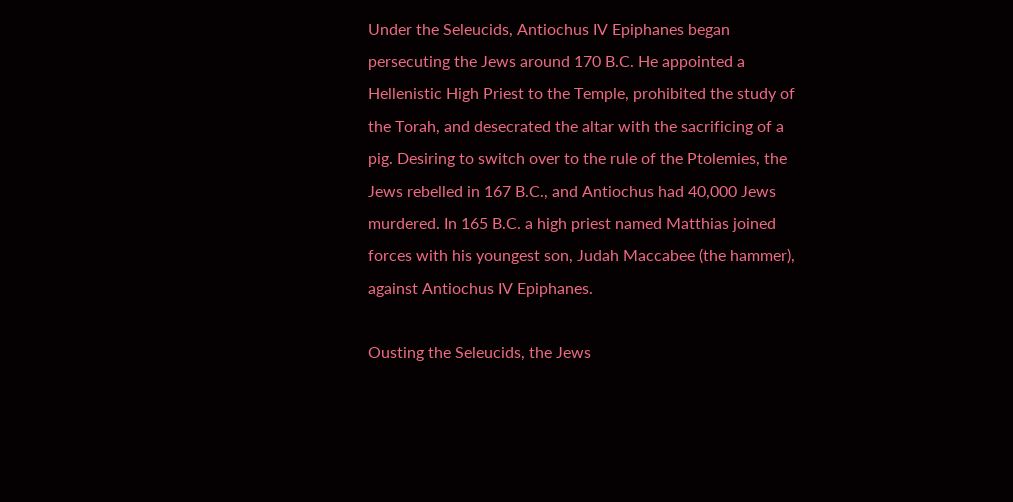Under the Seleucids, Antiochus IV Epiphanes began persecuting the Jews around 170 B.C. He appointed a Hellenistic High Priest to the Temple, prohibited the study of the Torah, and desecrated the altar with the sacrificing of a pig. Desiring to switch over to the rule of the Ptolemies, the Jews rebelled in 167 B.C., and Antiochus had 40,000 Jews murdered. In 165 B.C. a high priest named Matthias joined forces with his youngest son, Judah Maccabee (the hammer), against Antiochus IV Epiphanes.

Ousting the Seleucids, the Jews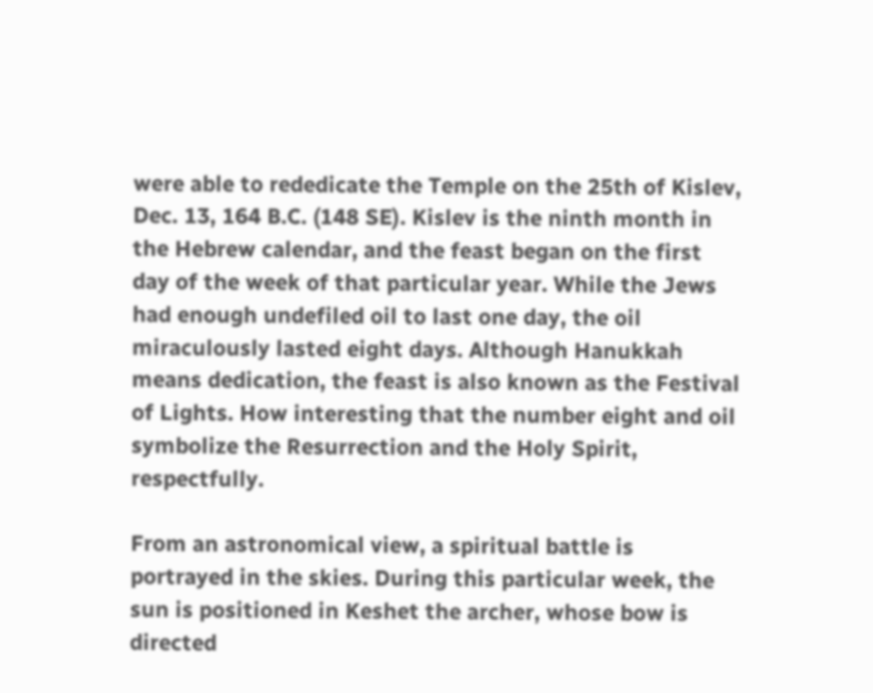were able to rededicate the Temple on the 25th of Kislev, Dec. 13, 164 B.C. (148 SE). Kislev is the ninth month in the Hebrew calendar, and the feast began on the first day of the week of that particular year. While the Jews had enough undefiled oil to last one day, the oil miraculously lasted eight days. Although Hanukkah means dedication, the feast is also known as the Festival of Lights. How interesting that the number eight and oil symbolize the Resurrection and the Holy Spirit, respectfully.

From an astronomical view, a spiritual battle is portrayed in the skies. During this particular week, the sun is positioned in Keshet the archer, whose bow is directed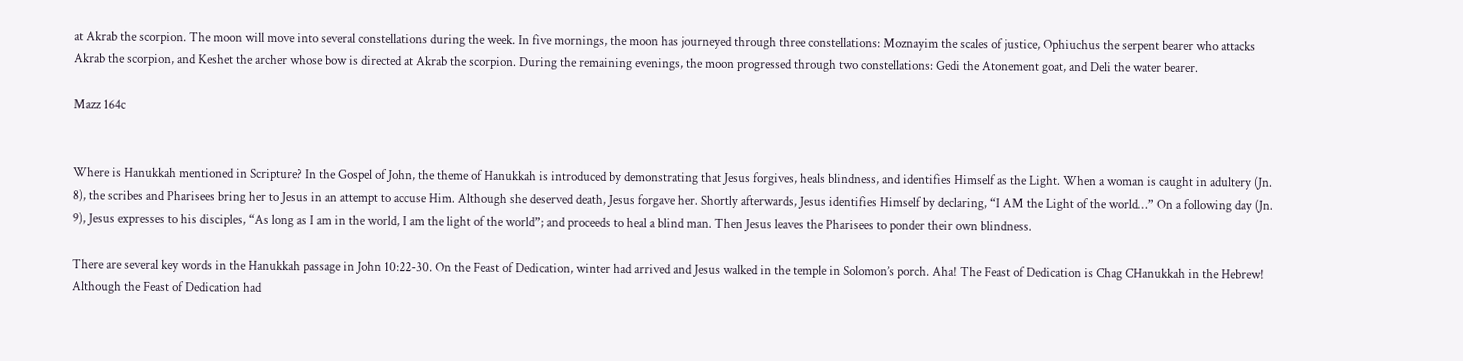at Akrab the scorpion. The moon will move into several constellations during the week. In five mornings, the moon has journeyed through three constellations: Moznayim the scales of justice, Ophiuchus the serpent bearer who attacks Akrab the scorpion, and Keshet the archer whose bow is directed at Akrab the scorpion. During the remaining evenings, the moon progressed through two constellations: Gedi the Atonement goat, and Deli the water bearer.

Mazz 164c


Where is Hanukkah mentioned in Scripture? In the Gospel of John, the theme of Hanukkah is introduced by demonstrating that Jesus forgives, heals blindness, and identifies Himself as the Light. When a woman is caught in adultery (Jn. 8), the scribes and Pharisees bring her to Jesus in an attempt to accuse Him. Although she deserved death, Jesus forgave her. Shortly afterwards, Jesus identifies Himself by declaring, “I AM the Light of the world…” On a following day (Jn. 9), Jesus expresses to his disciples, “As long as I am in the world, I am the light of the world”; and proceeds to heal a blind man. Then Jesus leaves the Pharisees to ponder their own blindness.

There are several key words in the Hanukkah passage in John 10:22-30. On the Feast of Dedication, winter had arrived and Jesus walked in the temple in Solomon’s porch. Aha! The Feast of Dedication is Chag CHanukkah in the Hebrew! Although the Feast of Dedication had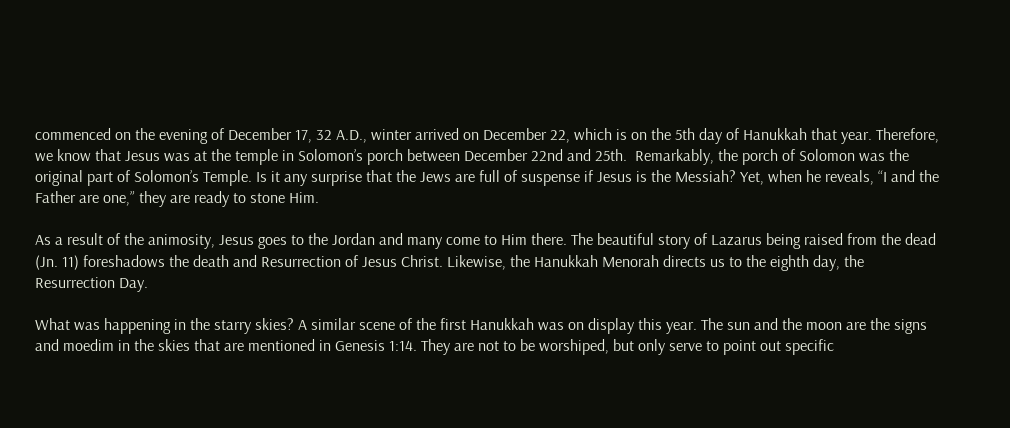commenced on the evening of December 17, 32 A.D., winter arrived on December 22, which is on the 5th day of Hanukkah that year. Therefore, we know that Jesus was at the temple in Solomon’s porch between December 22nd and 25th.  Remarkably, the porch of Solomon was the original part of Solomon’s Temple. Is it any surprise that the Jews are full of suspense if Jesus is the Messiah? Yet, when he reveals, “I and the Father are one,” they are ready to stone Him.

As a result of the animosity, Jesus goes to the Jordan and many come to Him there. The beautiful story of Lazarus being raised from the dead (Jn. 11) foreshadows the death and Resurrection of Jesus Christ. Likewise, the Hanukkah Menorah directs us to the eighth day, the Resurrection Day.

What was happening in the starry skies? A similar scene of the first Hanukkah was on display this year. The sun and the moon are the signs and moedim in the skies that are mentioned in Genesis 1:14. They are not to be worshiped, but only serve to point out specific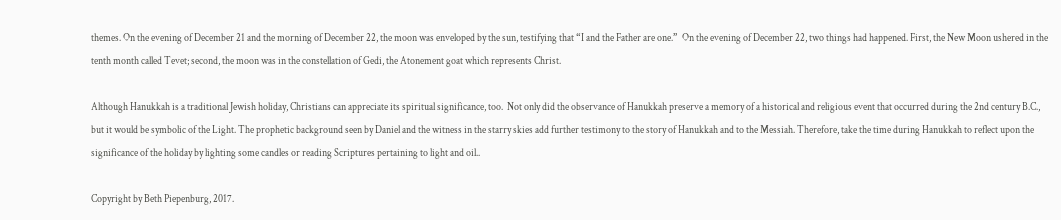themes. On the evening of December 21 and the morning of December 22, the moon was enveloped by the sun, testifying that “I and the Father are one.”  On the evening of December 22, two things had happened. First, the New Moon ushered in the tenth month called Tevet; second, the moon was in the constellation of Gedi, the Atonement goat which represents Christ.

Although Hanukkah is a traditional Jewish holiday, Christians can appreciate its spiritual significance, too.  Not only did the observance of Hanukkah preserve a memory of a historical and religious event that occurred during the 2nd century B.C., but it would be symbolic of the Light. The prophetic background seen by Daniel and the witness in the starry skies add further testimony to the story of Hanukkah and to the Messiah. Therefore, take the time during Hanukkah to reflect upon the significance of the holiday by lighting some candles or reading Scriptures pertaining to light and oil..

Copyright by Beth Piepenburg, 2017.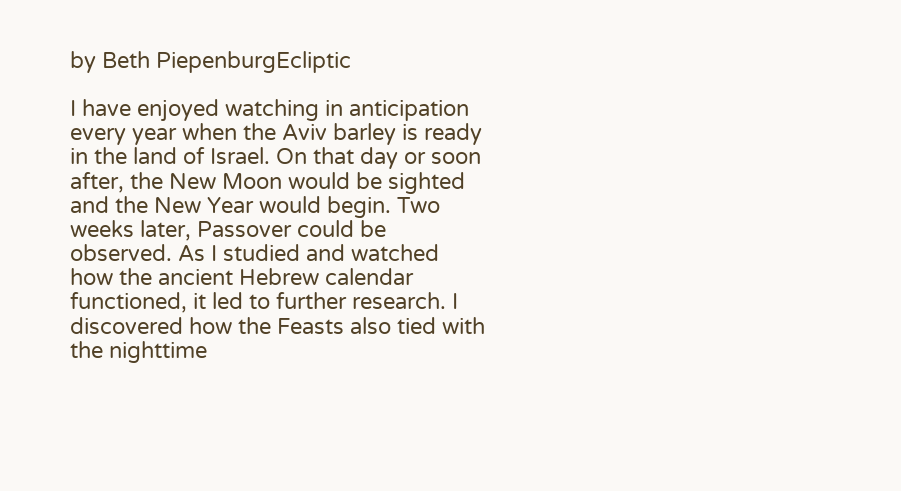by Beth PiepenburgEcliptic

I have enjoyed watching in anticipation every year when the Aviv barley is ready in the land of Israel. On that day or soon after, the New Moon would be sighted and the New Year would begin. Two weeks later, Passover could be observed. As I studied and watched how the ancient Hebrew calendar functioned, it led to further research. I discovered how the Feasts also tied with the nighttime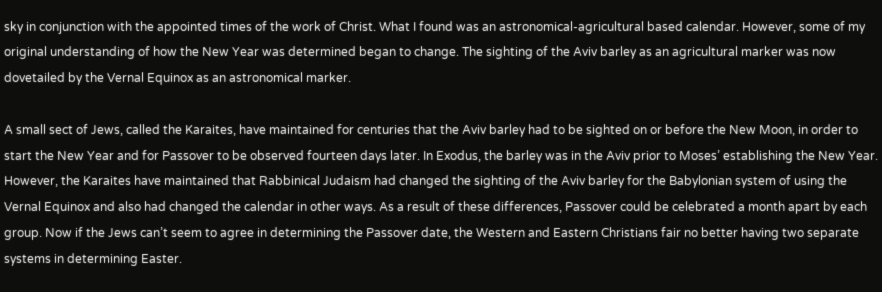sky in conjunction with the appointed times of the work of Christ. What I found was an astronomical-agricultural based calendar. However, some of my original understanding of how the New Year was determined began to change. The sighting of the Aviv barley as an agricultural marker was now dovetailed by the Vernal Equinox as an astronomical marker.

A small sect of Jews, called the Karaites, have maintained for centuries that the Aviv barley had to be sighted on or before the New Moon, in order to start the New Year and for Passover to be observed fourteen days later. In Exodus, the barley was in the Aviv prior to Moses’ establishing the New Year. However, the Karaites have maintained that Rabbinical Judaism had changed the sighting of the Aviv barley for the Babylonian system of using the Vernal Equinox and also had changed the calendar in other ways. As a result of these differences, Passover could be celebrated a month apart by each group. Now if the Jews can’t seem to agree in determining the Passover date, the Western and Eastern Christians fair no better having two separate systems in determining Easter.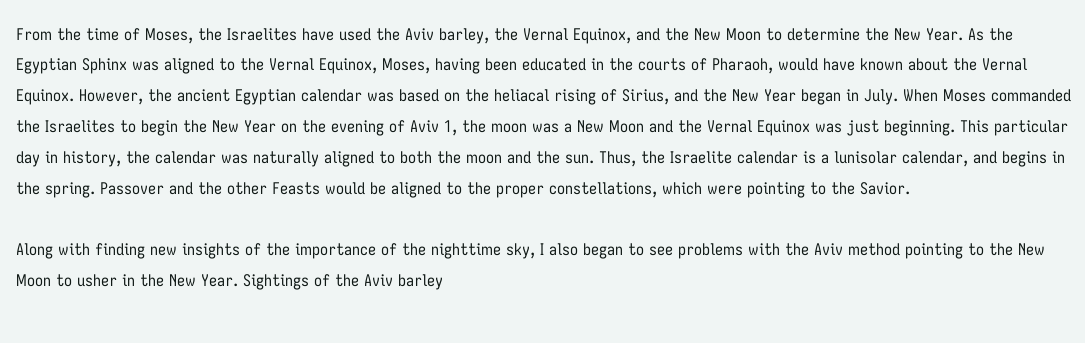From the time of Moses, the Israelites have used the Aviv barley, the Vernal Equinox, and the New Moon to determine the New Year. As the Egyptian Sphinx was aligned to the Vernal Equinox, Moses, having been educated in the courts of Pharaoh, would have known about the Vernal Equinox. However, the ancient Egyptian calendar was based on the heliacal rising of Sirius, and the New Year began in July. When Moses commanded the Israelites to begin the New Year on the evening of Aviv 1, the moon was a New Moon and the Vernal Equinox was just beginning. This particular day in history, the calendar was naturally aligned to both the moon and the sun. Thus, the Israelite calendar is a lunisolar calendar, and begins in the spring. Passover and the other Feasts would be aligned to the proper constellations, which were pointing to the Savior.

Along with finding new insights of the importance of the nighttime sky, I also began to see problems with the Aviv method pointing to the New Moon to usher in the New Year. Sightings of the Aviv barley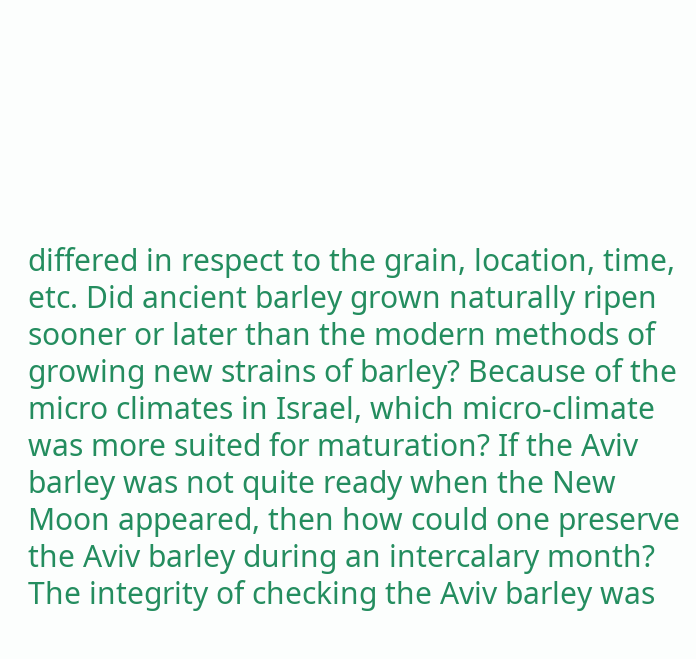differed in respect to the grain, location, time, etc. Did ancient barley grown naturally ripen sooner or later than the modern methods of growing new strains of barley? Because of the micro climates in Israel, which micro-climate was more suited for maturation? If the Aviv barley was not quite ready when the New Moon appeared, then how could one preserve the Aviv barley during an intercalary month? The integrity of checking the Aviv barley was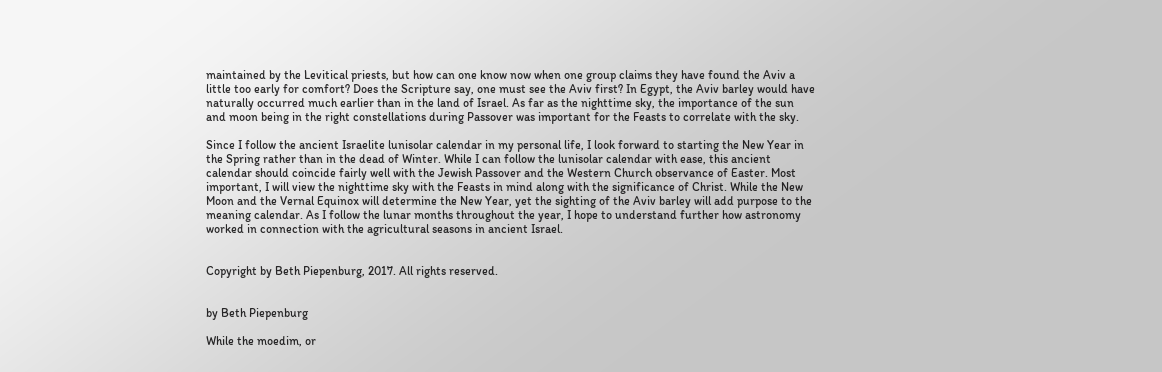maintained by the Levitical priests, but how can one know now when one group claims they have found the Aviv a little too early for comfort? Does the Scripture say, one must see the Aviv first? In Egypt, the Aviv barley would have naturally occurred much earlier than in the land of Israel. As far as the nighttime sky, the importance of the sun and moon being in the right constellations during Passover was important for the Feasts to correlate with the sky.

Since I follow the ancient Israelite lunisolar calendar in my personal life, I look forward to starting the New Year in the Spring rather than in the dead of Winter. While I can follow the lunisolar calendar with ease, this ancient calendar should coincide fairly well with the Jewish Passover and the Western Church observance of Easter. Most important, I will view the nighttime sky with the Feasts in mind along with the significance of Christ. While the New Moon and the Vernal Equinox will determine the New Year, yet the sighting of the Aviv barley will add purpose to the meaning calendar. As I follow the lunar months throughout the year, I hope to understand further how astronomy worked in connection with the agricultural seasons in ancient Israel.


Copyright by Beth Piepenburg, 2017. All rights reserved.


by Beth Piepenburg

While the moedim, or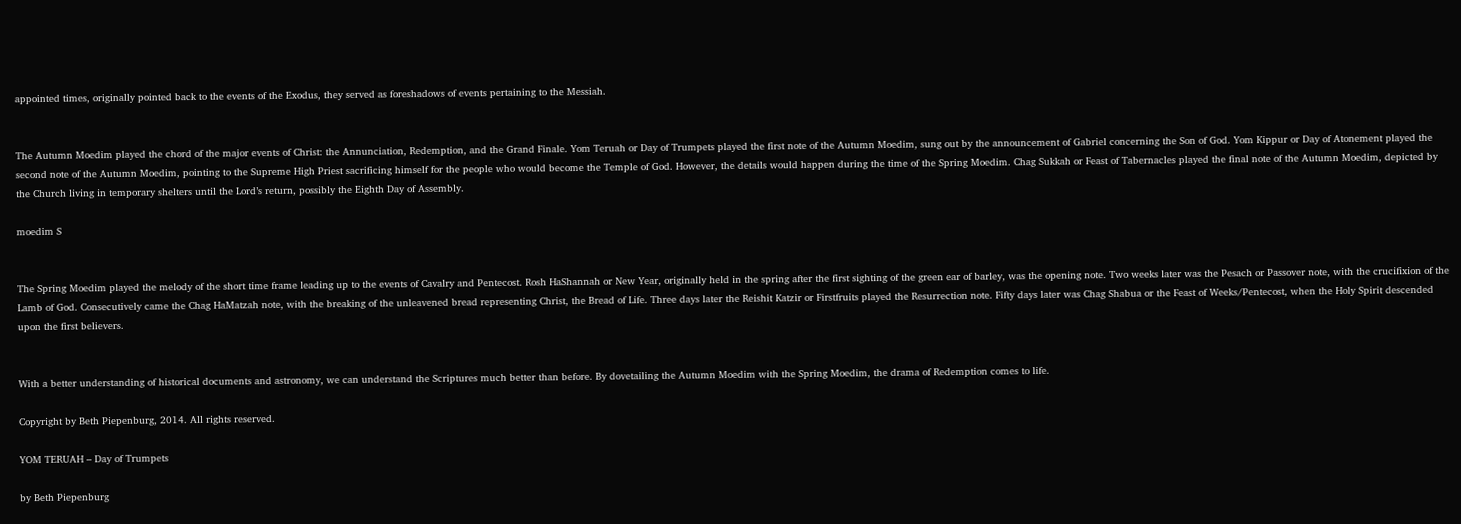appointed times, originally pointed back to the events of the Exodus, they served as foreshadows of events pertaining to the Messiah.


The Autumn Moedim played the chord of the major events of Christ: the Annunciation, Redemption, and the Grand Finale. Yom Teruah or Day of Trumpets played the first note of the Autumn Moedim, sung out by the announcement of Gabriel concerning the Son of God. Yom Kippur or Day of Atonement played the second note of the Autumn Moedim, pointing to the Supreme High Priest sacrificing himself for the people who would become the Temple of God. However, the details would happen during the time of the Spring Moedim. Chag Sukkah or Feast of Tabernacles played the final note of the Autumn Moedim, depicted by the Church living in temporary shelters until the Lord’s return, possibly the Eighth Day of Assembly.

moedim S


The Spring Moedim played the melody of the short time frame leading up to the events of Cavalry and Pentecost. Rosh HaShannah or New Year, originally held in the spring after the first sighting of the green ear of barley, was the opening note. Two weeks later was the Pesach or Passover note, with the crucifixion of the Lamb of God. Consecutively came the Chag HaMatzah note, with the breaking of the unleavened bread representing Christ, the Bread of Life. Three days later the Reishit Katzir or Firstfruits played the Resurrection note. Fifty days later was Chag Shabua or the Feast of Weeks/Pentecost, when the Holy Spirit descended upon the first believers.


With a better understanding of historical documents and astronomy, we can understand the Scriptures much better than before. By dovetailing the Autumn Moedim with the Spring Moedim, the drama of Redemption comes to life.

Copyright by Beth Piepenburg, 2014. All rights reserved.

YOM TERUAH – Day of Trumpets

by Beth Piepenburg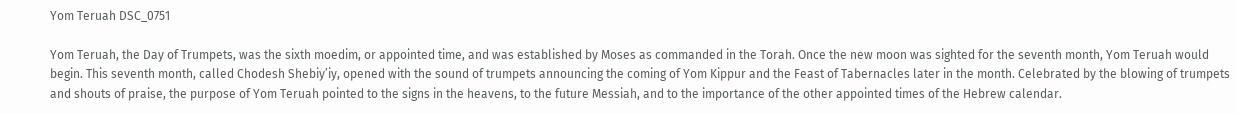Yom Teruah DSC_0751

Yom Teruah, the Day of Trumpets, was the sixth moedim, or appointed time, and was established by Moses as commanded in the Torah. Once the new moon was sighted for the seventh month, Yom Teruah would begin. This seventh month, called Chodesh Shebiy’iy, opened with the sound of trumpets announcing the coming of Yom Kippur and the Feast of Tabernacles later in the month. Celebrated by the blowing of trumpets and shouts of praise, the purpose of Yom Teruah pointed to the signs in the heavens, to the future Messiah, and to the importance of the other appointed times of the Hebrew calendar.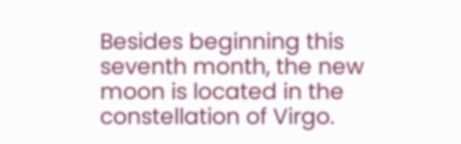Besides beginning this seventh month, the new moon is located in the constellation of Virgo.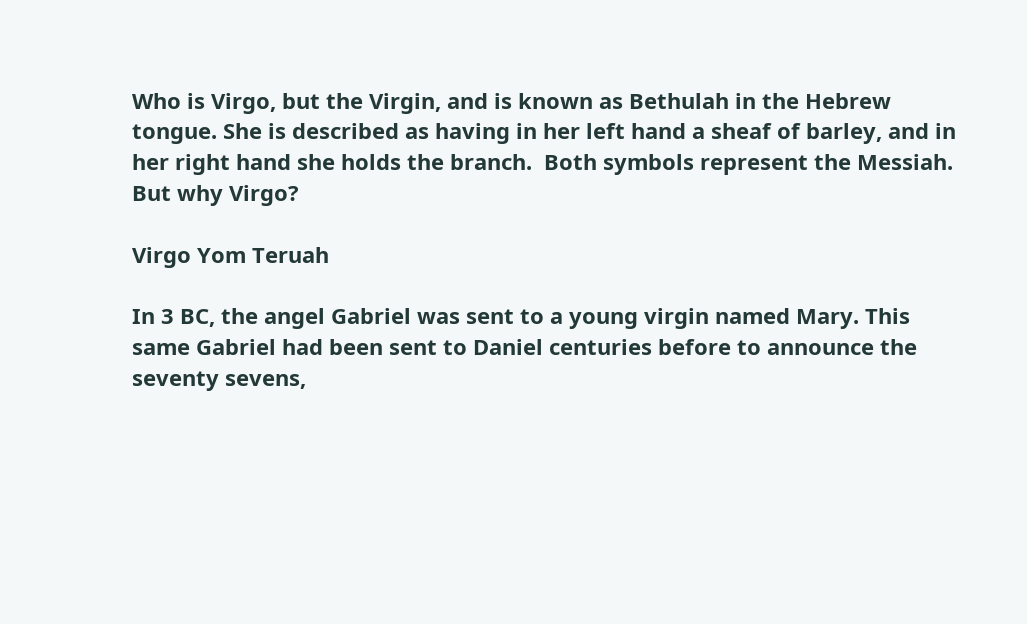Who is Virgo, but the Virgin, and is known as Bethulah in the Hebrew tongue. She is described as having in her left hand a sheaf of barley, and in her right hand she holds the branch.  Both symbols represent the Messiah. But why Virgo?

Virgo Yom Teruah

In 3 BC, the angel Gabriel was sent to a young virgin named Mary. This same Gabriel had been sent to Daniel centuries before to announce the seventy sevens,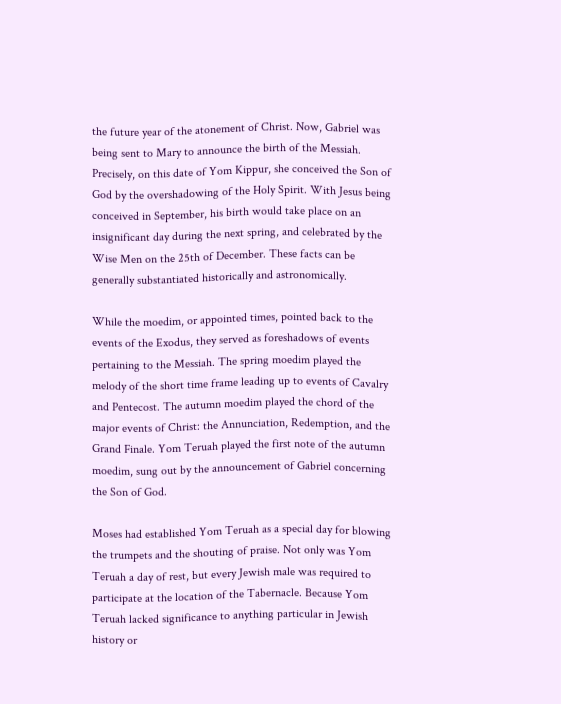the future year of the atonement of Christ. Now, Gabriel was being sent to Mary to announce the birth of the Messiah. Precisely, on this date of Yom Kippur, she conceived the Son of God by the overshadowing of the Holy Spirit. With Jesus being conceived in September, his birth would take place on an insignificant day during the next spring, and celebrated by the Wise Men on the 25th of December. These facts can be generally substantiated historically and astronomically.

While the moedim, or appointed times, pointed back to the events of the Exodus, they served as foreshadows of events pertaining to the Messiah. The spring moedim played the melody of the short time frame leading up to events of Cavalry and Pentecost. The autumn moedim played the chord of the major events of Christ: the Annunciation, Redemption, and the Grand Finale. Yom Teruah played the first note of the autumn moedim, sung out by the announcement of Gabriel concerning the Son of God.

Moses had established Yom Teruah as a special day for blowing the trumpets and the shouting of praise. Not only was Yom Teruah a day of rest, but every Jewish male was required to participate at the location of the Tabernacle. Because Yom Teruah lacked significance to anything particular in Jewish history or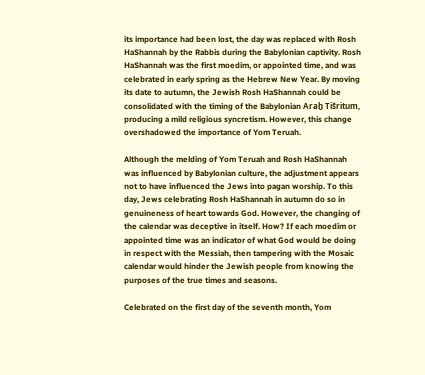its importance had been lost, the day was replaced with Rosh HaShannah by the Rabbis during the Babylonian captivity. Rosh HaShannah was the first moedim, or appointed time, and was celebrated in early spring as the Hebrew New Year. By moving its date to autumn, the Jewish Rosh HaShannah could be consolidated with the timing of the Babylonian Araḫ Tišritum, producing a mild religious syncretism. However, this change overshadowed the importance of Yom Teruah.

Although the melding of Yom Teruah and Rosh HaShannah was influenced by Babylonian culture, the adjustment appears not to have influenced the Jews into pagan worship. To this day, Jews celebrating Rosh HaShannah in autumn do so in genuineness of heart towards God. However, the changing of the calendar was deceptive in itself. How? If each moedim or appointed time was an indicator of what God would be doing in respect with the Messiah, then tampering with the Mosaic calendar would hinder the Jewish people from knowing the purposes of the true times and seasons.

Celebrated on the first day of the seventh month, Yom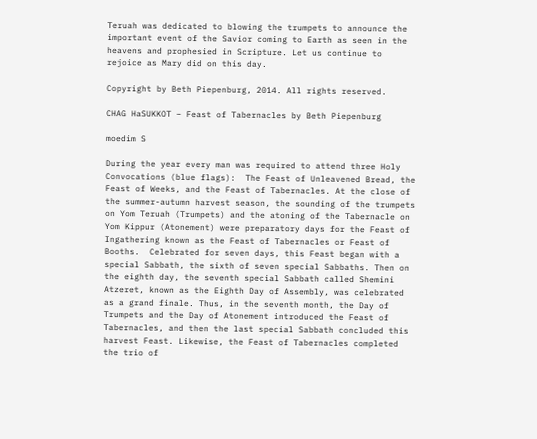Teruah was dedicated to blowing the trumpets to announce the important event of the Savior coming to Earth as seen in the heavens and prophesied in Scripture. Let us continue to rejoice as Mary did on this day.

Copyright by Beth Piepenburg, 2014. All rights reserved.

CHAG HaSUKKOT – Feast of Tabernacles by Beth Piepenburg

moedim S

During the year every man was required to attend three Holy Convocations (blue flags):  The Feast of Unleavened Bread, the Feast of Weeks, and the Feast of Tabernacles. At the close of the summer-autumn harvest season, the sounding of the trumpets on Yom Teruah (Trumpets) and the atoning of the Tabernacle on Yom Kippur (Atonement) were preparatory days for the Feast of Ingathering known as the Feast of Tabernacles or Feast of Booths.  Celebrated for seven days, this Feast began with a special Sabbath, the sixth of seven special Sabbaths. Then on the eighth day, the seventh special Sabbath called Shemini Atzeret, known as the Eighth Day of Assembly, was celebrated as a grand finale. Thus, in the seventh month, the Day of Trumpets and the Day of Atonement introduced the Feast of Tabernacles, and then the last special Sabbath concluded this harvest Feast. Likewise, the Feast of Tabernacles completed the trio of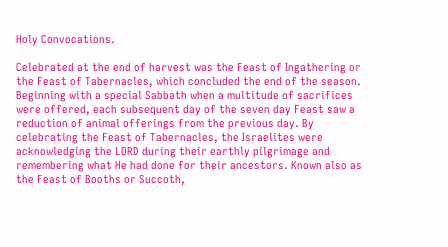Holy Convocations.

Celebrated at the end of harvest was the Feast of Ingathering or the Feast of Tabernacles, which concluded the end of the season. Beginning with a special Sabbath when a multitude of sacrifices were offered, each subsequent day of the seven day Feast saw a reduction of animal offerings from the previous day. By celebrating the Feast of Tabernacles, the Israelites were acknowledging the LORD during their earthly pilgrimage and remembering what He had done for their ancestors. Known also as the Feast of Booths or Succoth,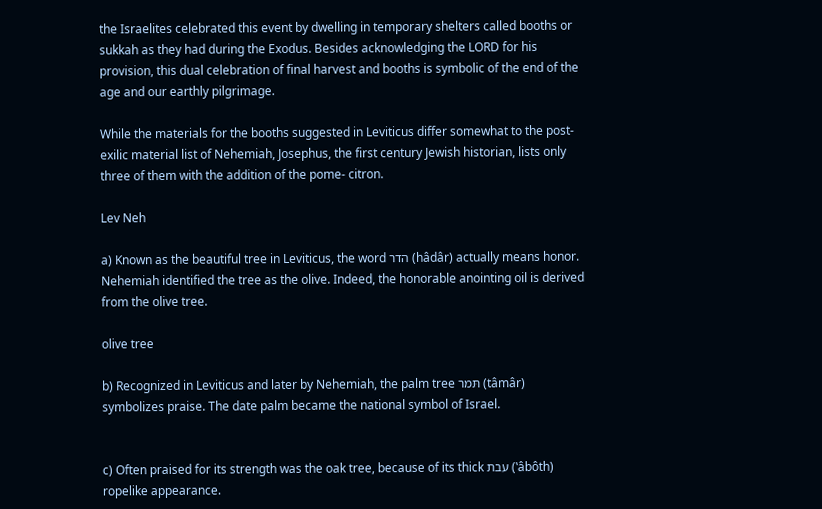the Israelites celebrated this event by dwelling in temporary shelters called booths or sukkah as they had during the Exodus. Besides acknowledging the LORD for his provision, this dual celebration of final harvest and booths is symbolic of the end of the age and our earthly pilgrimage.

While the materials for the booths suggested in Leviticus differ somewhat to the post-exilic material list of Nehemiah, Josephus, the first century Jewish historian, lists only three of them with the addition of the pome- citron.

Lev Neh

a) Known as the beautiful tree in Leviticus, the word הדר (hâdâr) actually means honor. Nehemiah identified the tree as the olive. Indeed, the honorable anointing oil is derived from the olive tree.

olive tree

b) Recognized in Leviticus and later by Nehemiah, the palm tree תּמר (tâmâr) symbolizes praise. The date palm became the national symbol of Israel.


c) Often praised for its strength was the oak tree, because of its thick עבת (‛âbôth) ropelike appearance.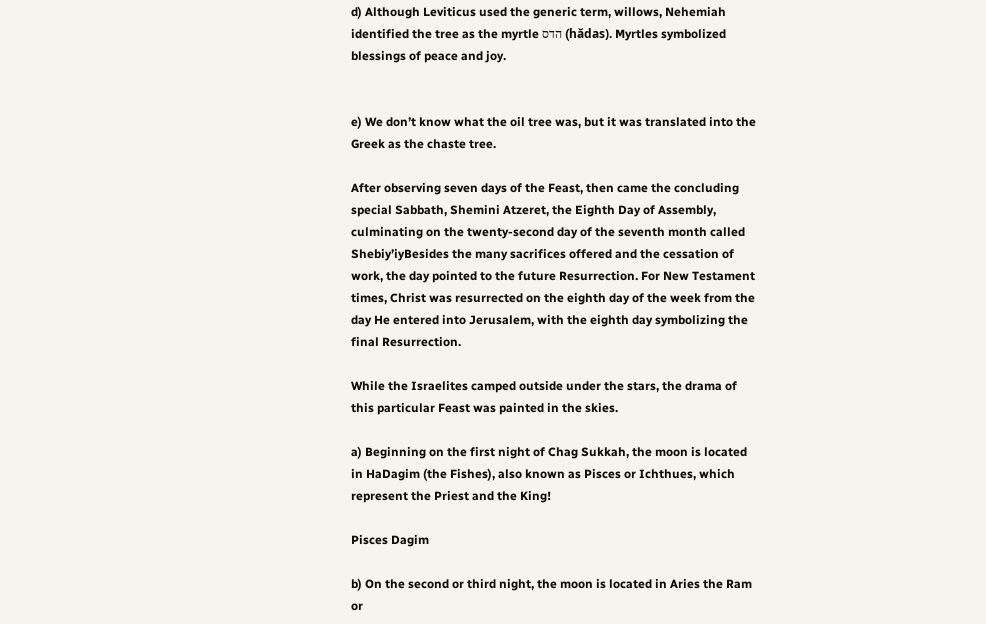d) Although Leviticus used the generic term, willows, Nehemiah identified the tree as the myrtle הדס (hădas). Myrtles symbolized blessings of peace and joy.


e) We don’t know what the oil tree was, but it was translated into the Greek as the chaste tree.

After observing seven days of the Feast, then came the concluding special Sabbath, Shemini Atzeret, the Eighth Day of Assembly, culminating on the twenty-second day of the seventh month called Shebiy’iyBesides the many sacrifices offered and the cessation of work, the day pointed to the future Resurrection. For New Testament times, Christ was resurrected on the eighth day of the week from the day He entered into Jerusalem, with the eighth day symbolizing the final Resurrection.

While the Israelites camped outside under the stars, the drama of this particular Feast was painted in the skies.

a) Beginning on the first night of Chag Sukkah, the moon is located in HaDagim (the Fishes), also known as Pisces or Ichthues, which represent the Priest and the King!

Pisces Dagim

b) On the second or third night, the moon is located in Aries the Ram or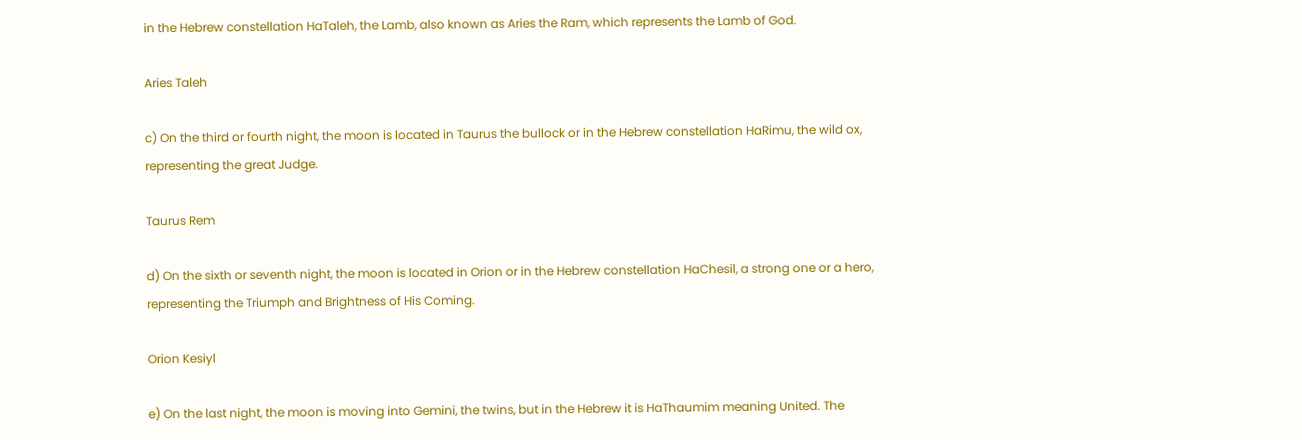in the Hebrew constellation HaTaleh, the Lamb, also known as Aries the Ram, which represents the Lamb of God.

Aries Taleh

c) On the third or fourth night, the moon is located in Taurus the bullock or in the Hebrew constellation HaRimu, the wild ox, representing the great Judge.

Taurus Rem

d) On the sixth or seventh night, the moon is located in Orion or in the Hebrew constellation HaChesil, a strong one or a hero, representing the Triumph and Brightness of His Coming.

Orion Kesiyl

e) On the last night, the moon is moving into Gemini, the twins, but in the Hebrew it is HaThaumim meaning United. The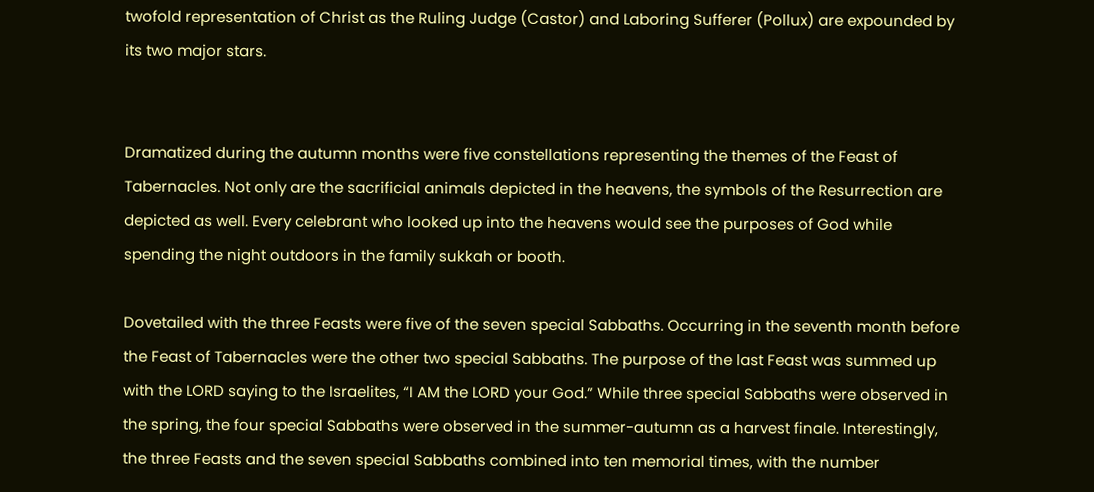twofold representation of Christ as the Ruling Judge (Castor) and Laboring Sufferer (Pollux) are expounded by its two major stars.


Dramatized during the autumn months were five constellations representing the themes of the Feast of Tabernacles. Not only are the sacrificial animals depicted in the heavens, the symbols of the Resurrection are depicted as well. Every celebrant who looked up into the heavens would see the purposes of God while spending the night outdoors in the family sukkah or booth.

Dovetailed with the three Feasts were five of the seven special Sabbaths. Occurring in the seventh month before the Feast of Tabernacles were the other two special Sabbaths. The purpose of the last Feast was summed up with the LORD saying to the Israelites, “I AM the LORD your God.” While three special Sabbaths were observed in the spring, the four special Sabbaths were observed in the summer-autumn as a harvest finale. Interestingly, the three Feasts and the seven special Sabbaths combined into ten memorial times, with the number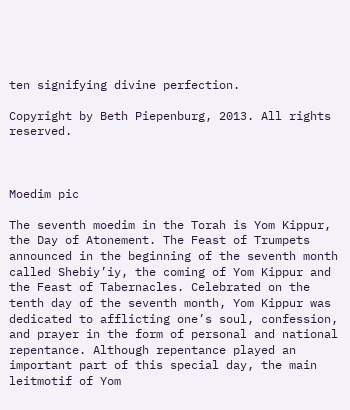ten signifying divine perfection.

Copyright by Beth Piepenburg, 2013. All rights reserved.



Moedim pic

The seventh moedim in the Torah is Yom Kippur, the Day of Atonement. The Feast of Trumpets announced in the beginning of the seventh month called Shebiy’iy, the coming of Yom Kippur and the Feast of Tabernacles. Celebrated on the tenth day of the seventh month, Yom Kippur was dedicated to afflicting one’s soul, confession, and prayer in the form of personal and national repentance. Although repentance played an important part of this special day, the main leitmotif of Yom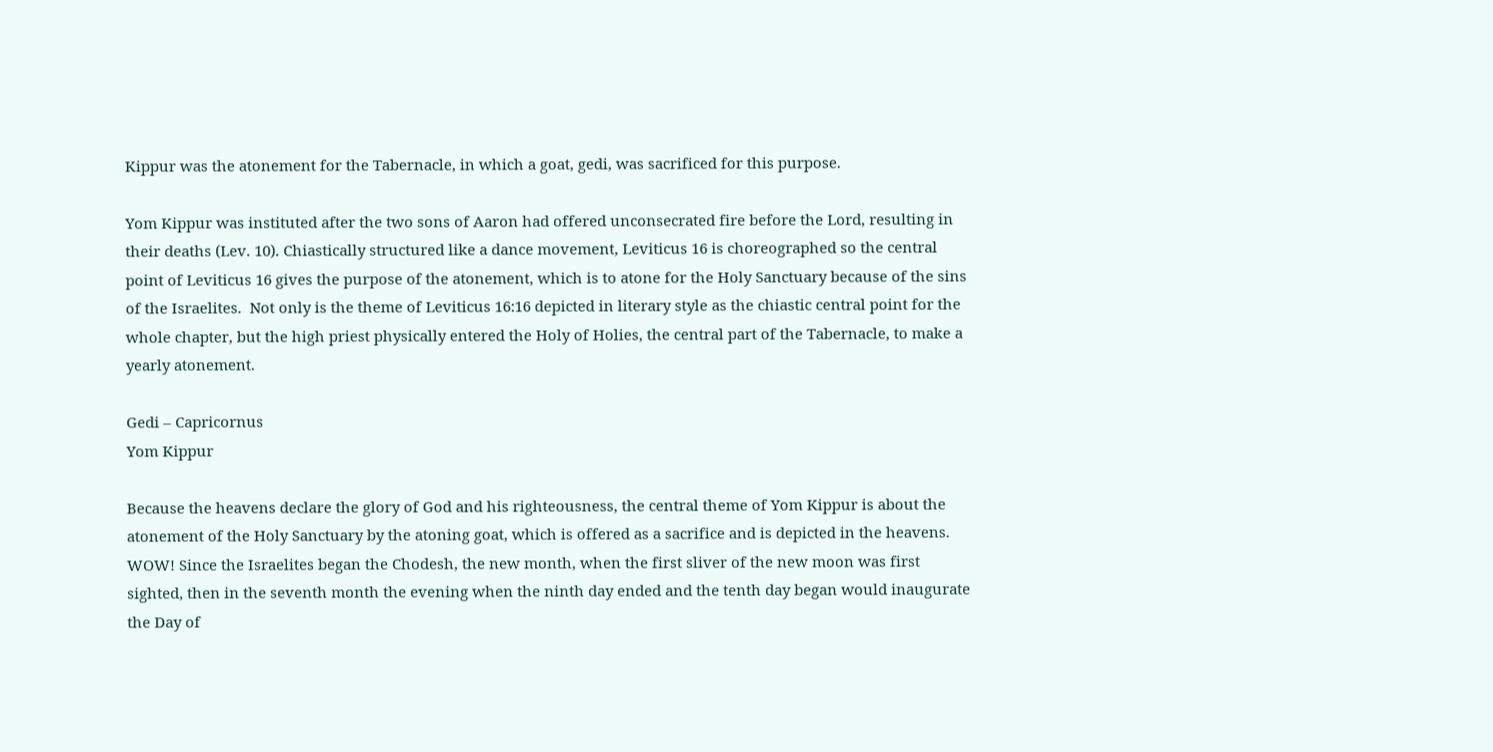Kippur was the atonement for the Tabernacle, in which a goat, gedi, was sacrificed for this purpose.

Yom Kippur was instituted after the two sons of Aaron had offered unconsecrated fire before the Lord, resulting in their deaths (Lev. 10). Chiastically structured like a dance movement, Leviticus 16 is choreographed so the central point of Leviticus 16 gives the purpose of the atonement, which is to atone for the Holy Sanctuary because of the sins of the Israelites.  Not only is the theme of Leviticus 16:16 depicted in literary style as the chiastic central point for the whole chapter, but the high priest physically entered the Holy of Holies, the central part of the Tabernacle, to make a yearly atonement.

Gedi – Capricornus
Yom Kippur

Because the heavens declare the glory of God and his righteousness, the central theme of Yom Kippur is about the atonement of the Holy Sanctuary by the atoning goat, which is offered as a sacrifice and is depicted in the heavens. WOW! Since the Israelites began the Chodesh, the new month, when the first sliver of the new moon was first sighted, then in the seventh month the evening when the ninth day ended and the tenth day began would inaugurate the Day of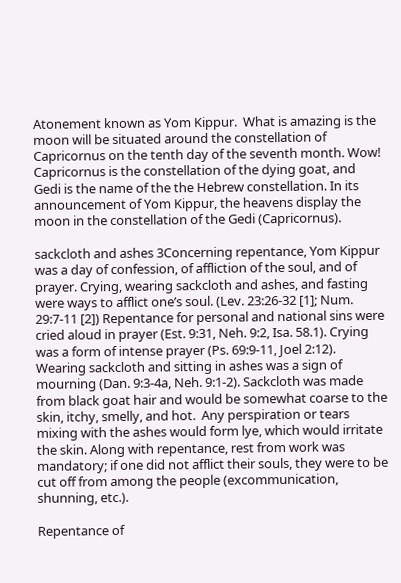Atonement known as Yom Kippur.  What is amazing is the moon will be situated around the constellation of Capricornus on the tenth day of the seventh month. Wow! Capricornus is the constellation of the dying goat, and Gedi is the name of the the Hebrew constellation. In its announcement of Yom Kippur, the heavens display the moon in the constellation of the Gedi (Capricornus).

sackcloth and ashes 3Concerning repentance, Yom Kippur was a day of confession, of affliction of the soul, and of prayer. Crying, wearing sackcloth and ashes, and fasting were ways to afflict one’s soul. (Lev. 23:26-32 [1]; Num. 29:7-11 [2]) Repentance for personal and national sins were cried aloud in prayer (Est. 9:31, Neh. 9:2, Isa. 58.1). Crying was a form of intense prayer (Ps. 69:9-11, Joel 2:12). Wearing sackcloth and sitting in ashes was a sign of mourning (Dan. 9:3-4a, Neh. 9:1-2). Sackcloth was made from black goat hair and would be somewhat coarse to the skin, itchy, smelly, and hot.  Any perspiration or tears mixing with the ashes would form lye, which would irritate the skin. Along with repentance, rest from work was mandatory; if one did not afflict their souls, they were to be cut off from among the people (excommunication, shunning, etc.).

Repentance of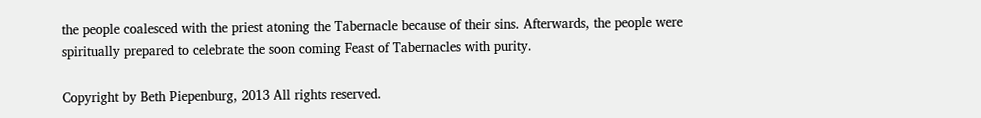the people coalesced with the priest atoning the Tabernacle because of their sins. Afterwards, the people were spiritually prepared to celebrate the soon coming Feast of Tabernacles with purity.

Copyright by Beth Piepenburg, 2013 All rights reserved.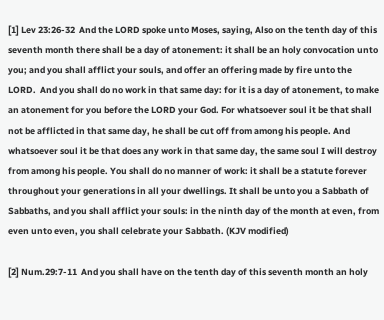[1] Lev 23:26-32  And the LORD spoke unto Moses, saying, Also on the tenth day of this seventh month there shall be a day of atonement: it shall be an holy convocation unto you; and you shall afflict your souls, and offer an offering made by fire unto the LORD.  And you shall do no work in that same day: for it is a day of atonement, to make an atonement for you before the LORD your God. For whatsoever soul it be that shall not be afflicted in that same day, he shall be cut off from among his people. And whatsoever soul it be that does any work in that same day, the same soul I will destroy from among his people. You shall do no manner of work: it shall be a statute forever throughout your generations in all your dwellings. It shall be unto you a Sabbath of Sabbaths, and you shall afflict your souls: in the ninth day of the month at even, from even unto even, you shall celebrate your Sabbath. (KJV modified)

[2] Num.29:7-11  And you shall have on the tenth day of this seventh month an holy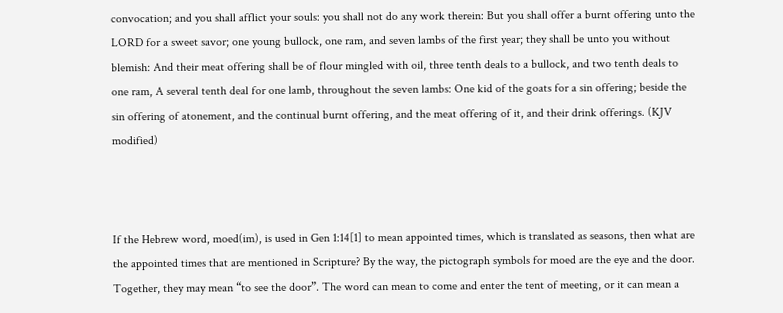convocation; and you shall afflict your souls: you shall not do any work therein: But you shall offer a burnt offering unto the LORD for a sweet savor; one young bullock, one ram, and seven lambs of the first year; they shall be unto you without blemish: And their meat offering shall be of flour mingled with oil, three tenth deals to a bullock, and two tenth deals to one ram, A several tenth deal for one lamb, throughout the seven lambs: One kid of the goats for a sin offering; beside the sin offering of atonement, and the continual burnt offering, and the meat offering of it, and their drink offerings. (KJV modified)



If the Hebrew word, moed(im), is used in Gen 1:14[1] to mean appointed times, which is translated as seasons, then what are the appointed times that are mentioned in Scripture? By the way, the pictograph symbols for moed are the eye and the door. Together, they may mean “to see the door”. The word can mean to come and enter the tent of meeting, or it can mean a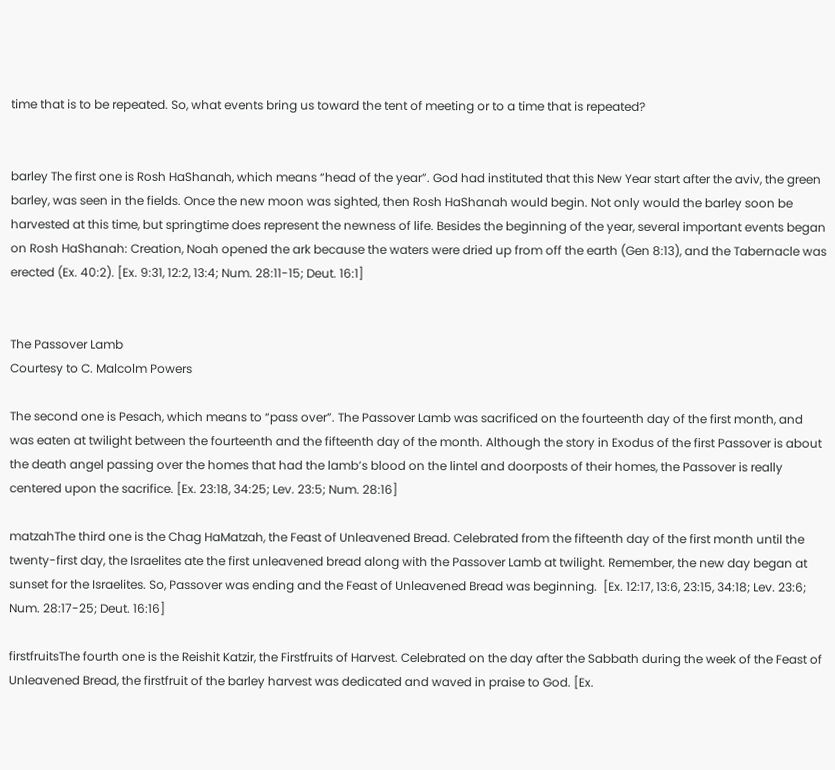time that is to be repeated. So, what events bring us toward the tent of meeting or to a time that is repeated?


barley The first one is Rosh HaShanah, which means “head of the year”. God had instituted that this New Year start after the aviv, the green barley, was seen in the fields. Once the new moon was sighted, then Rosh HaShanah would begin. Not only would the barley soon be harvested at this time, but springtime does represent the newness of life. Besides the beginning of the year, several important events began on Rosh HaShanah: Creation, Noah opened the ark because the waters were dried up from off the earth (Gen 8:13), and the Tabernacle was erected (Ex. 40:2). [Ex. 9:31, 12:2, 13:4; Num. 28:11-15; Deut. 16:1]


The Passover Lamb
Courtesy to C. Malcolm Powers

The second one is Pesach, which means to “pass over”. The Passover Lamb was sacrificed on the fourteenth day of the first month, and was eaten at twilight between the fourteenth and the fifteenth day of the month. Although the story in Exodus of the first Passover is about the death angel passing over the homes that had the lamb’s blood on the lintel and doorposts of their homes, the Passover is really centered upon the sacrifice. [Ex. 23:18, 34:25; Lev. 23:5; Num. 28:16]

matzahThe third one is the Chag HaMatzah, the Feast of Unleavened Bread. Celebrated from the fifteenth day of the first month until the twenty-first day, the Israelites ate the first unleavened bread along with the Passover Lamb at twilight. Remember, the new day began at sunset for the Israelites. So, Passover was ending and the Feast of Unleavened Bread was beginning.  [Ex. 12:17, 13:6, 23:15, 34:18; Lev. 23:6; Num. 28:17-25; Deut. 16:16]

firstfruitsThe fourth one is the Reishit Katzir, the Firstfruits of Harvest. Celebrated on the day after the Sabbath during the week of the Feast of Unleavened Bread, the firstfruit of the barley harvest was dedicated and waved in praise to God. [Ex.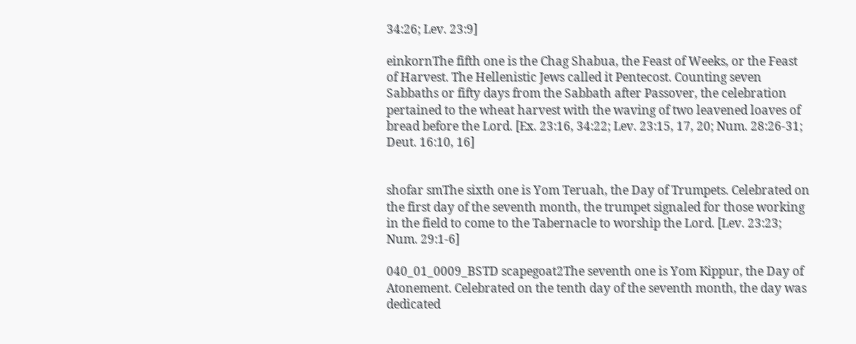34:26; Lev. 23:9]

einkornThe fifth one is the Chag Shabua, the Feast of Weeks, or the Feast of Harvest. The Hellenistic Jews called it Pentecost. Counting seven Sabbaths or fifty days from the Sabbath after Passover, the celebration pertained to the wheat harvest with the waving of two leavened loaves of bread before the Lord. [Ex. 23:16, 34:22; Lev. 23:15, 17, 20; Num. 28:26-31; Deut. 16:10, 16]


shofar smThe sixth one is Yom Teruah, the Day of Trumpets. Celebrated on the first day of the seventh month, the trumpet signaled for those working in the field to come to the Tabernacle to worship the Lord. [Lev. 23:23; Num. 29:1-6]

040_01_0009_BSTD scapegoat2The seventh one is Yom Kippur, the Day of Atonement. Celebrated on the tenth day of the seventh month, the day was dedicated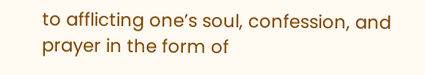to afflicting one’s soul, confession, and prayer in the form of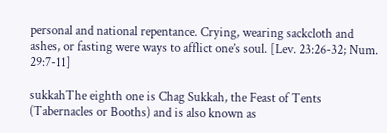personal and national repentance. Crying, wearing sackcloth and ashes, or fasting were ways to afflict one’s soul. [Lev. 23:26-32; Num. 29:7-11]

sukkahThe eighth one is Chag Sukkah, the Feast of Tents (Tabernacles or Booths) and is also known as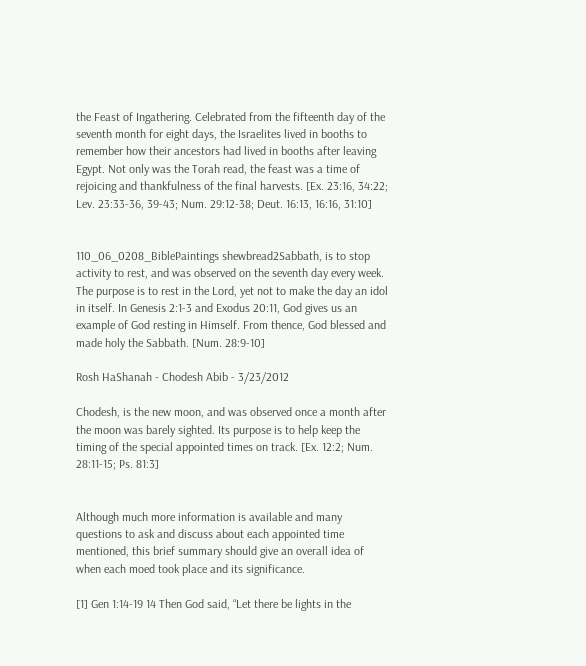the Feast of Ingathering. Celebrated from the fifteenth day of the seventh month for eight days, the Israelites lived in booths to remember how their ancestors had lived in booths after leaving Egypt. Not only was the Torah read, the feast was a time of rejoicing and thankfulness of the final harvests. [Ex. 23:16, 34:22; Lev. 23:33-36, 39-43; Num. 29:12-38; Deut. 16:13, 16:16, 31:10]


110_06_0208_BiblePaintings shewbread2Sabbath, is to stop activity to rest, and was observed on the seventh day every week. The purpose is to rest in the Lord, yet not to make the day an idol in itself. In Genesis 2:1-3 and Exodus 20:11, God gives us an example of God resting in Himself. From thence, God blessed and made holy the Sabbath. [Num. 28:9-10]

Rosh HaShanah - Chodesh Abib - 3/23/2012

Chodesh, is the new moon, and was observed once a month after the moon was barely sighted. Its purpose is to help keep the timing of the special appointed times on track. [Ex. 12:2; Num. 28:11-15; Ps. 81:3]


Although much more information is available and many questions to ask and discuss about each appointed time mentioned, this brief summary should give an overall idea of when each moed took place and its significance.

[1] Gen 1:14-19 14 Then God said, “Let there be lights in the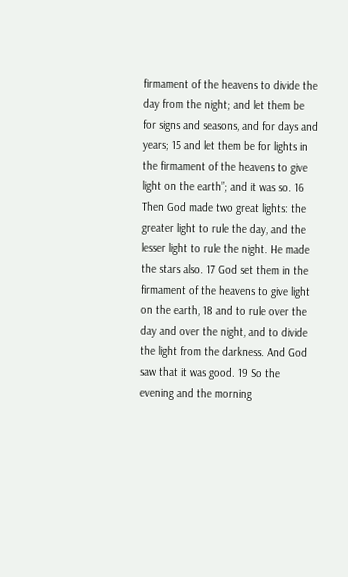firmament of the heavens to divide the day from the night; and let them be for signs and seasons, and for days and years; 15 and let them be for lights in the firmament of the heavens to give light on the earth”; and it was so. 16 Then God made two great lights: the greater light to rule the day, and the lesser light to rule the night. He made the stars also. 17 God set them in the firmament of the heavens to give light on the earth, 18 and to rule over the day and over the night, and to divide the light from the darkness. And God saw that it was good. 19 So the evening and the morning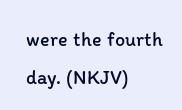were the fourth day. (NKJV)